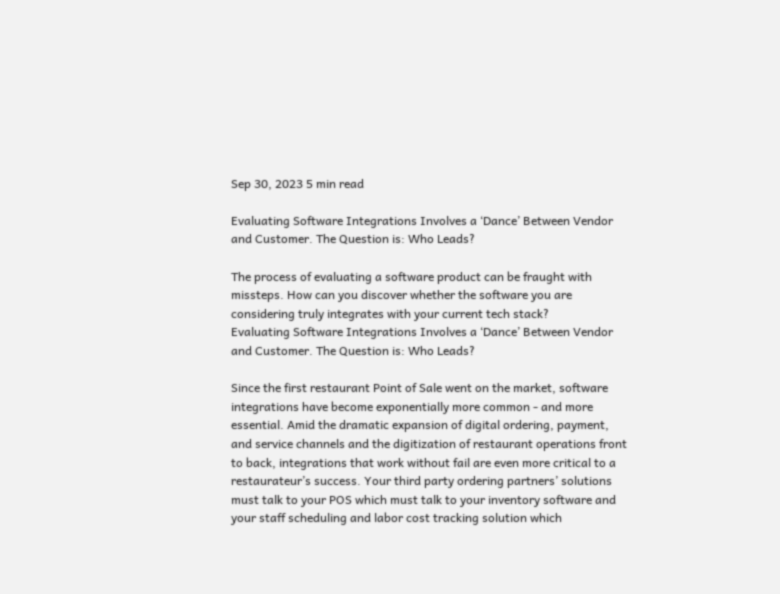Sep 30, 2023 5 min read

Evaluating Software Integrations Involves a ‘Dance’ Between Vendor and Customer. The Question is: Who Leads?

The process of evaluating a software product can be fraught with missteps. How can you discover whether the software you are considering truly integrates with your current tech stack?
Evaluating Software Integrations Involves a ‘Dance’ Between Vendor and Customer. The Question is: Who Leads?

Since the first restaurant Point of Sale went on the market, software integrations have become exponentially more common - and more essential. Amid the dramatic expansion of digital ordering, payment, and service channels and the digitization of restaurant operations front to back, integrations that work without fail are even more critical to a restaurateur’s success. Your third party ordering partners’ solutions must talk to your POS which must talk to your inventory software and your staff scheduling and labor cost tracking solution which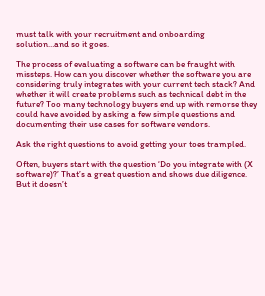must talk with your recruitment and onboarding solution…and so it goes.

The process of evaluating a software can be fraught with missteps. How can you discover whether the software you are considering truly integrates with your current tech stack? And whether it will create problems such as technical debt in the future? Too many technology buyers end up with remorse they could have avoided by asking a few simple questions and documenting their use cases for software vendors.

Ask the right questions to avoid getting your toes trampled.

Often, buyers start with the question ‘Do you integrate with (X software)?’ That’s a great question and shows due diligence. But it doesn’t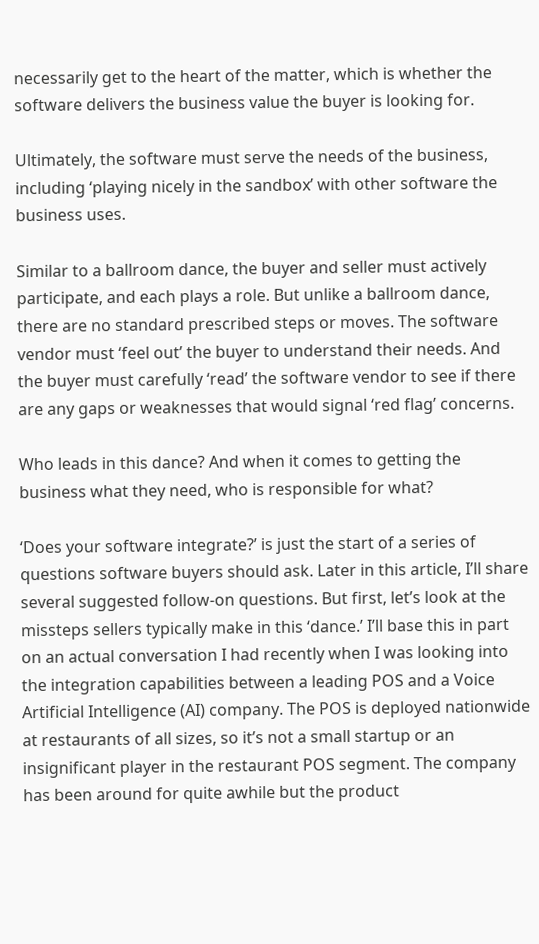necessarily get to the heart of the matter, which is whether the software delivers the business value the buyer is looking for.

Ultimately, the software must serve the needs of the business, including ‘playing nicely in the sandbox’ with other software the business uses.

Similar to a ballroom dance, the buyer and seller must actively participate, and each plays a role. But unlike a ballroom dance, there are no standard prescribed steps or moves. The software vendor must ‘feel out’ the buyer to understand their needs. And the buyer must carefully ‘read’ the software vendor to see if there are any gaps or weaknesses that would signal ‘red flag’ concerns.

Who leads in this dance? And when it comes to getting the business what they need, who is responsible for what?

‘Does your software integrate?’ is just the start of a series of questions software buyers should ask. Later in this article, I’ll share several suggested follow-on questions. But first, let’s look at the missteps sellers typically make in this ‘dance.’ I’ll base this in part on an actual conversation I had recently when I was looking into the integration capabilities between a leading POS and a Voice Artificial Intelligence (AI) company. The POS is deployed nationwide at restaurants of all sizes, so it’s not a small startup or an insignificant player in the restaurant POS segment. The company has been around for quite awhile but the product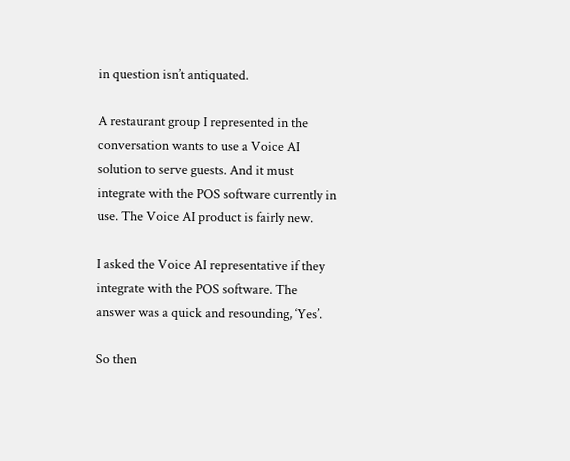in question isn’t antiquated.

A restaurant group I represented in the conversation wants to use a Voice AI solution to serve guests. And it must integrate with the POS software currently in use. The Voice AI product is fairly new.

I asked the Voice AI representative if they integrate with the POS software. The answer was a quick and resounding, ‘Yes’.

So then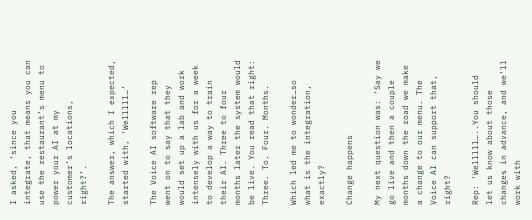I asked, ‘since you integrate, that means you can use the restaurant’s menu to power your AI at my customer’s locations, right?’.

The answer, which I expected, started with, ‘Welllll…’

The Voice AI software rep went on to say that they would set up a lab and work intensely with us for a week to develop a way to train their AI. Three to four months later the system would be live. You read that right: Three. To. Four. Months.

Which led me to wonder…so what is the integration, exactly?

Change happens

My next question was: ‘Say we go live and then a couple months down the road we make a change to our menu. The Voice AI can support that, right?

Rep: ‘Welllll…..You should let us know about those changes in advance, and we’ll work with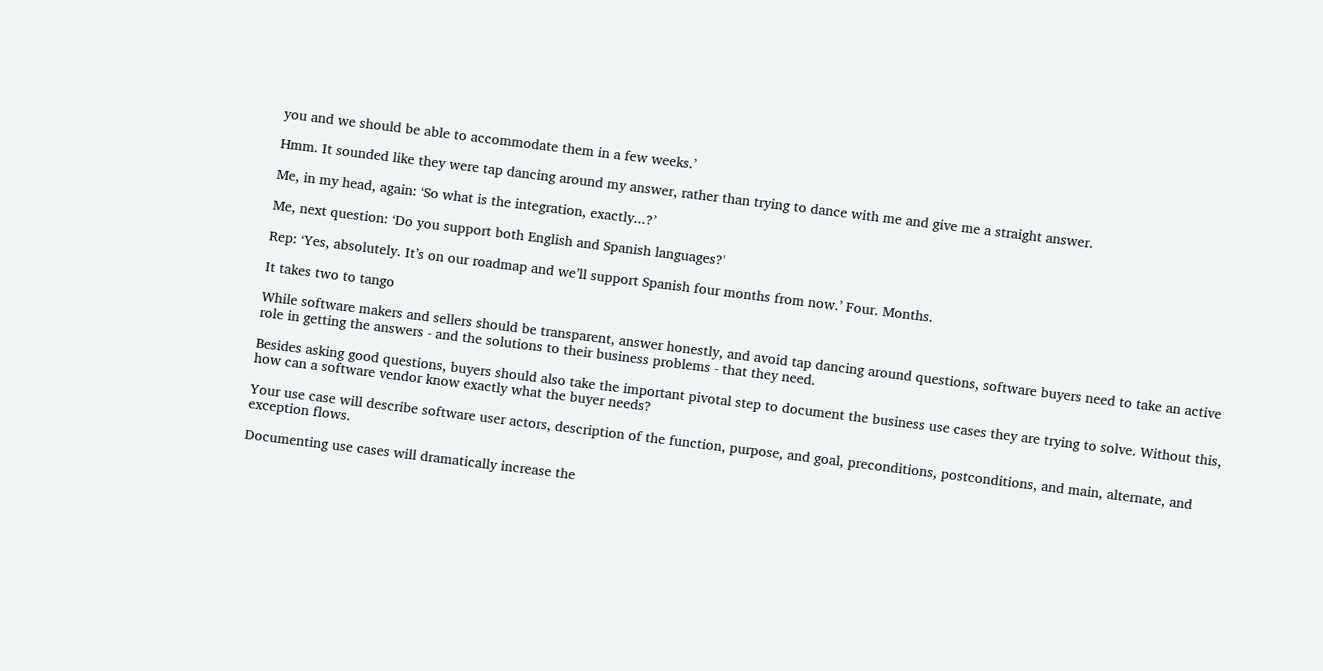you and we should be able to accommodate them in a few weeks.’

Hmm. It sounded like they were tap dancing around my answer, rather than trying to dance with me and give me a straight answer.

Me, in my head, again: ‘So what is the integration, exactly...?’

Me, next question: ‘Do you support both English and Spanish languages?'

Rep: ‘Yes, absolutely. It’s on our roadmap and we’ll support Spanish four months from now.’ Four. Months.

It takes two to tango

While software makers and sellers should be transparent, answer honestly, and avoid tap dancing around questions, software buyers need to take an active role in getting the answers - and the solutions to their business problems - that they need.

Besides asking good questions, buyers should also take the important pivotal step to document the business use cases they are trying to solve. Without this, how can a software vendor know exactly what the buyer needs?

Your use case will describe software user actors, description of the function, purpose, and goal, preconditions, postconditions, and main, alternate, and exception flows.

Documenting use cases will dramatically increase the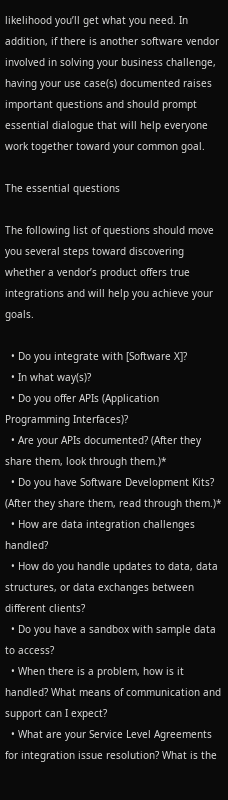likelihood you’ll get what you need. In addition, if there is another software vendor involved in solving your business challenge, having your use case(s) documented raises important questions and should prompt essential dialogue that will help everyone work together toward your common goal.

The essential questions

The following list of questions should move you several steps toward discovering whether a vendor’s product offers true integrations and will help you achieve your goals.

  • Do you integrate with [Software X]?
  • In what way(s)?
  • Do you offer APIs (Application Programming Interfaces)?
  • Are your APIs documented? (After they share them, look through them.)*
  • Do you have Software Development Kits? (After they share them, read through them.)*
  • How are data integration challenges handled?
  • How do you handle updates to data, data structures, or data exchanges between different clients?
  • Do you have a sandbox with sample data to access?
  • When there is a problem, how is it handled? What means of communication and support can I expect?
  • What are your Service Level Agreements for integration issue resolution? What is the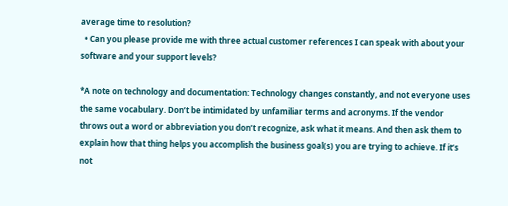average time to resolution?
  • Can you please provide me with three actual customer references I can speak with about your software and your support levels?

*A note on technology and documentation: Technology changes constantly, and not everyone uses the same vocabulary. Don’t be intimidated by unfamiliar terms and acronyms. If the vendor throws out a word or abbreviation you don’t recognize, ask what it means. And then ask them to explain how that thing helps you accomplish the business goal(s) you are trying to achieve. If it’s not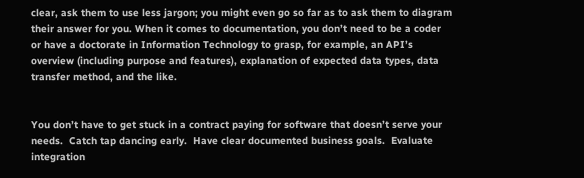clear, ask them to use less jargon; you might even go so far as to ask them to diagram their answer for you. When it comes to documentation, you don’t need to be a coder or have a doctorate in Information Technology to grasp, for example, an API’s overview (including purpose and features), explanation of expected data types, data transfer method, and the like.


You don’t have to get stuck in a contract paying for software that doesn’t serve your needs.  Catch tap dancing early.  Have clear documented business goals.  Evaluate integration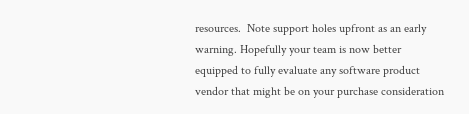resources.  Note support holes upfront as an early warning. Hopefully your team is now better equipped to fully evaluate any software product vendor that might be on your purchase consideration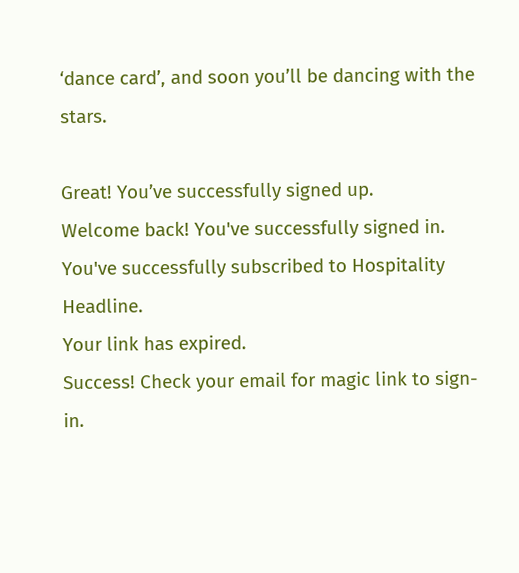‘dance card’, and soon you’ll be dancing with the stars.

Great! You’ve successfully signed up.
Welcome back! You've successfully signed in.
You've successfully subscribed to Hospitality Headline.
Your link has expired.
Success! Check your email for magic link to sign-in.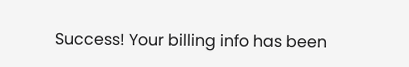Success! Your billing info has been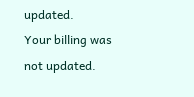updated.
Your billing was not updated.